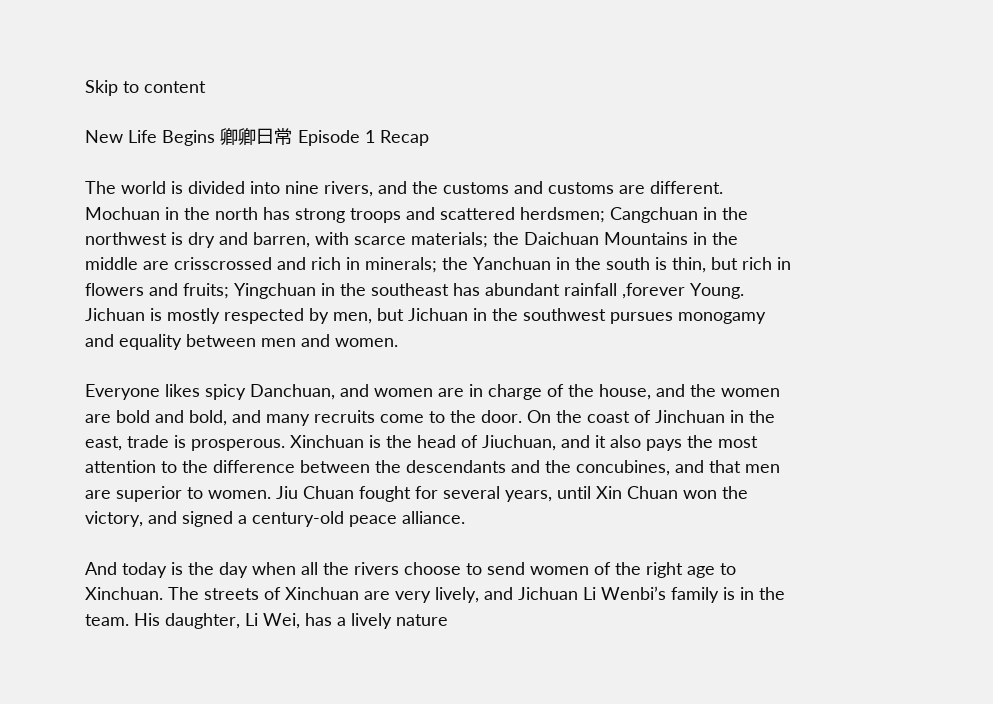Skip to content

New Life Begins 卿卿日常 Episode 1 Recap

The world is divided into nine rivers, and the customs and customs are different. Mochuan in the north has strong troops and scattered herdsmen; Cangchuan in the northwest is dry and barren, with scarce materials; the Daichuan Mountains in the middle are crisscrossed and rich in minerals; the Yanchuan in the south is thin, but rich in flowers and fruits; Yingchuan in the southeast has abundant rainfall ,forever Young. Jichuan is mostly respected by men, but Jichuan in the southwest pursues monogamy and equality between men and women.

Everyone likes spicy Danchuan, and women are in charge of the house, and the women are bold and bold, and many recruits come to the door. On the coast of Jinchuan in the east, trade is prosperous. Xinchuan is the head of Jiuchuan, and it also pays the most attention to the difference between the descendants and the concubines, and that men are superior to women. Jiu Chuan fought for several years, until Xin Chuan won the victory, and signed a century-old peace alliance.

And today is the day when all the rivers choose to send women of the right age to Xinchuan. The streets of Xinchuan are very lively, and Jichuan Li Wenbi’s family is in the team. His daughter, Li Wei, has a lively nature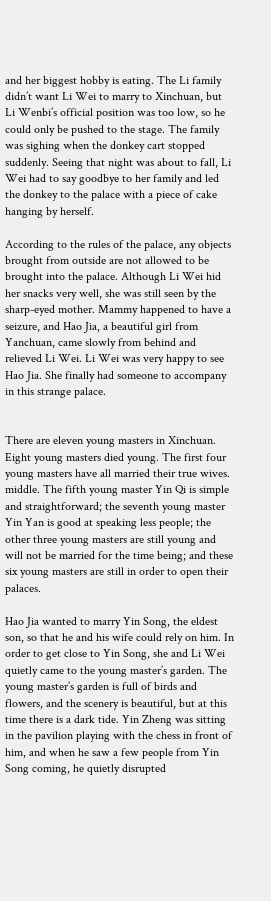and her biggest hobby is eating. The Li family didn’t want Li Wei to marry to Xinchuan, but Li Wenbi’s official position was too low, so he could only be pushed to the stage. The family was sighing when the donkey cart stopped suddenly. Seeing that night was about to fall, Li Wei had to say goodbye to her family and led the donkey to the palace with a piece of cake hanging by herself.

According to the rules of the palace, any objects brought from outside are not allowed to be brought into the palace. Although Li Wei hid her snacks very well, she was still seen by the sharp-eyed mother. Mammy happened to have a seizure, and Hao Jia, a beautiful girl from Yanchuan, came slowly from behind and relieved Li Wei. Li Wei was very happy to see Hao Jia. She finally had someone to accompany in this strange palace.


There are eleven young masters in Xinchuan. Eight young masters died young. The first four young masters have all married their true wives. middle. The fifth young master Yin Qi is simple and straightforward; the seventh young master Yin Yan is good at speaking less people; the other three young masters are still young and will not be married for the time being; and these six young masters are still in order to open their palaces.

Hao Jia wanted to marry Yin Song, the eldest son, so that he and his wife could rely on him. In order to get close to Yin Song, she and Li Wei quietly came to the young master’s garden. The young master’s garden is full of birds and flowers, and the scenery is beautiful, but at this time there is a dark tide. Yin Zheng was sitting in the pavilion playing with the chess in front of him, and when he saw a few people from Yin Song coming, he quietly disrupted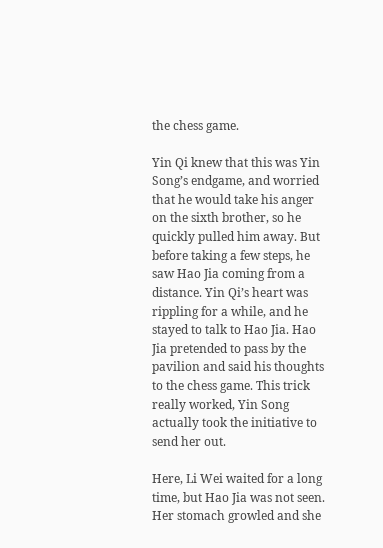the chess game.

Yin Qi knew that this was Yin Song’s endgame, and worried that he would take his anger on the sixth brother, so he quickly pulled him away. But before taking a few steps, he saw Hao Jia coming from a distance. Yin Qi’s heart was rippling for a while, and he stayed to talk to Hao Jia. Hao Jia pretended to pass by the pavilion and said his thoughts to the chess game. This trick really worked, Yin Song actually took the initiative to send her out.

Here, Li Wei waited for a long time, but Hao Jia was not seen. Her stomach growled and she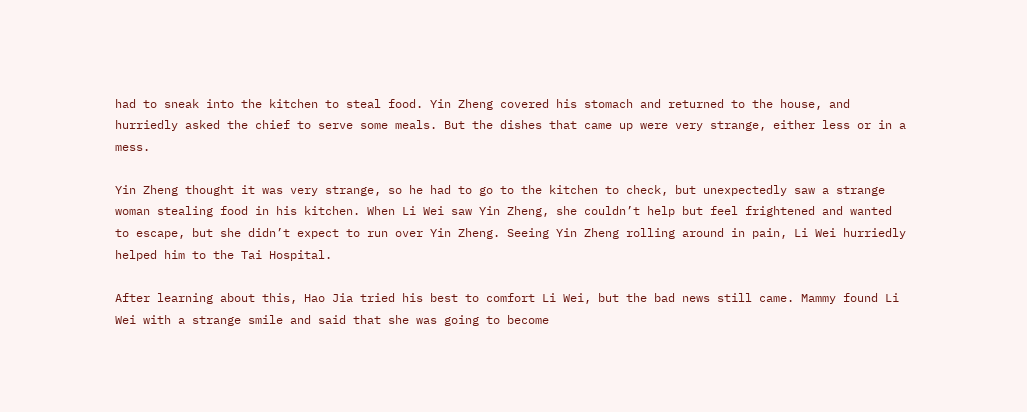had to sneak into the kitchen to steal food. Yin Zheng covered his stomach and returned to the house, and hurriedly asked the chief to serve some meals. But the dishes that came up were very strange, either less or in a mess.

Yin Zheng thought it was very strange, so he had to go to the kitchen to check, but unexpectedly saw a strange woman stealing food in his kitchen. When Li Wei saw Yin Zheng, she couldn’t help but feel frightened and wanted to escape, but she didn’t expect to run over Yin Zheng. Seeing Yin Zheng rolling around in pain, Li Wei hurriedly helped him to the Tai Hospital.

After learning about this, Hao Jia tried his best to comfort Li Wei, but the bad news still came. Mammy found Li Wei with a strange smile and said that she was going to become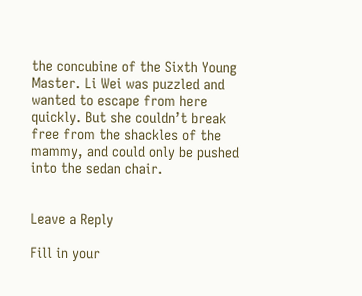the concubine of the Sixth Young Master. Li Wei was puzzled and wanted to escape from here quickly. But she couldn’t break free from the shackles of the mammy, and could only be pushed into the sedan chair.


Leave a Reply

Fill in your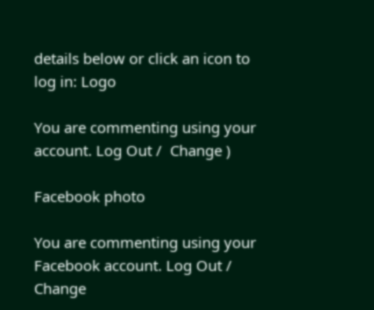details below or click an icon to log in: Logo

You are commenting using your account. Log Out /  Change )

Facebook photo

You are commenting using your Facebook account. Log Out /  Change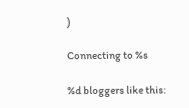)

Connecting to %s

%d bloggers like this: